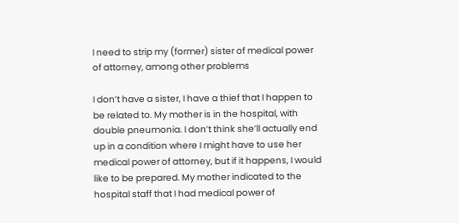I need to strip my (former) sister of medical power of attorney, among other problems

I don’t have a sister, I have a thief that I happen to be related to. My mother is in the hospital, with double pneumonia. I don’t think she’ll actually end up in a condition where I might have to use her medical power of attorney, but if it happens, I would like to be prepared. My mother indicated to the hospital staff that I had medical power of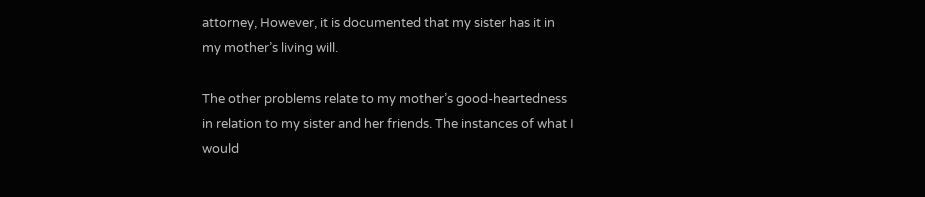attorney, However, it is documented that my sister has it in my mother’s living will.

The other problems relate to my mother’s good-heartedness in relation to my sister and her friends. The instances of what I would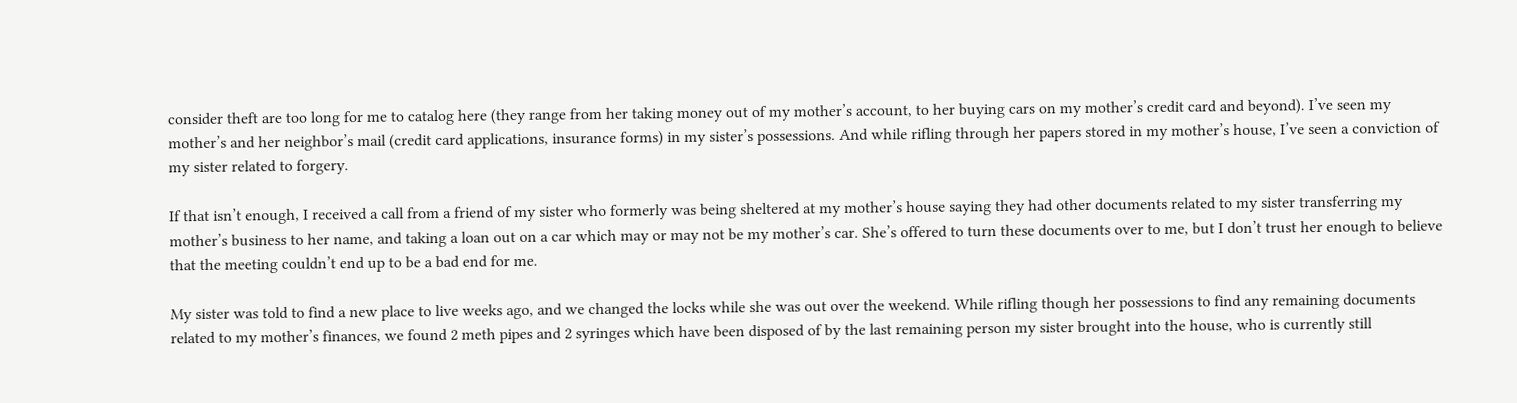consider theft are too long for me to catalog here (they range from her taking money out of my mother’s account, to her buying cars on my mother’s credit card and beyond). I’ve seen my mother’s and her neighbor’s mail (credit card applications, insurance forms) in my sister’s possessions. And while rifling through her papers stored in my mother’s house, I’ve seen a conviction of my sister related to forgery.

If that isn’t enough, I received a call from a friend of my sister who formerly was being sheltered at my mother’s house saying they had other documents related to my sister transferring my mother’s business to her name, and taking a loan out on a car which may or may not be my mother’s car. She’s offered to turn these documents over to me, but I don’t trust her enough to believe that the meeting couldn’t end up to be a bad end for me.

My sister was told to find a new place to live weeks ago, and we changed the locks while she was out over the weekend. While rifling though her possessions to find any remaining documents related to my mother’s finances, we found 2 meth pipes and 2 syringes which have been disposed of by the last remaining person my sister brought into the house, who is currently still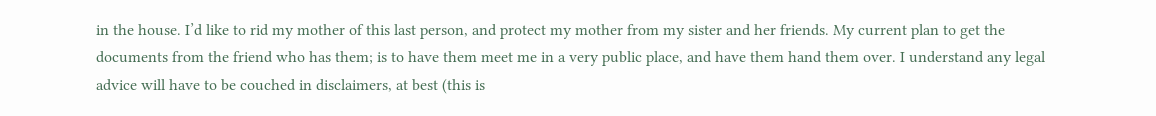in the house. I’d like to rid my mother of this last person, and protect my mother from my sister and her friends. My current plan to get the documents from the friend who has them; is to have them meet me in a very public place, and have them hand them over. I understand any legal advice will have to be couched in disclaimers, at best (this is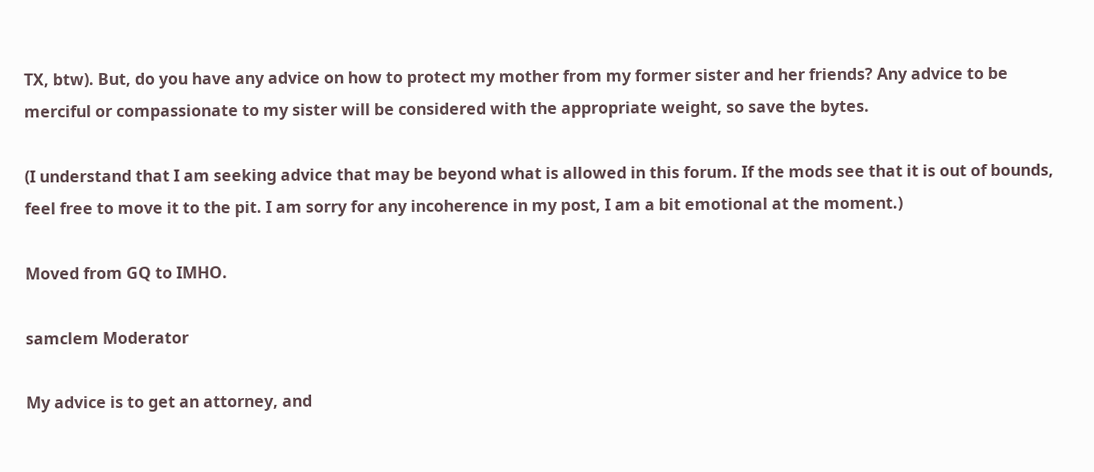TX, btw). But, do you have any advice on how to protect my mother from my former sister and her friends? Any advice to be merciful or compassionate to my sister will be considered with the appropriate weight, so save the bytes.

(I understand that I am seeking advice that may be beyond what is allowed in this forum. If the mods see that it is out of bounds, feel free to move it to the pit. I am sorry for any incoherence in my post, I am a bit emotional at the moment.)

Moved from GQ to IMHO.

samclem Moderator

My advice is to get an attorney, and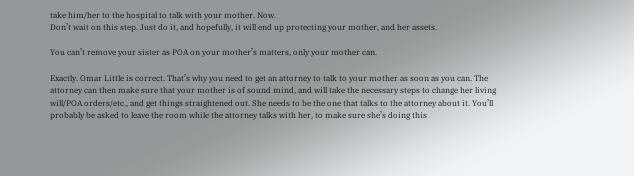take him/her to the hospital to talk with your mother. Now.
Don’t wait on this step. Just do it, and hopefully, it will end up protecting your mother, and her assets.

You can’t remove your sister as POA on your mother’s matters, only your mother can.

Exactly. Omar Little is correct. That’s why you need to get an attorney to talk to your mother as soon as you can. The attorney can then make sure that your mother is of sound mind, and will take the necessary steps to change her living will/POA orders/etc., and get things straightened out. She needs to be the one that talks to the attorney about it. You’ll probably be asked to leave the room while the attorney talks with her, to make sure she’s doing this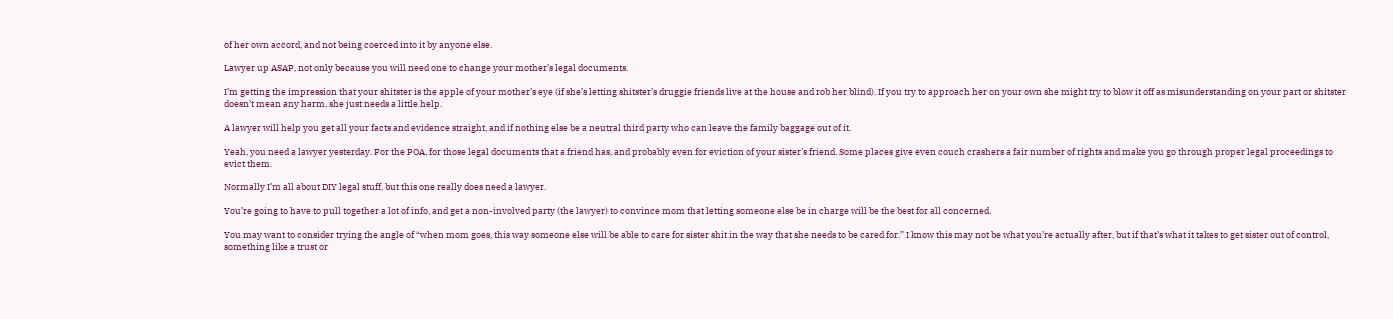of her own accord, and not being coerced into it by anyone else.

Lawyer up ASAP, not only because you will need one to change your mother’s legal documents.

I’m getting the impression that your shitster is the apple of your mother’s eye (if she’s letting shitster’s druggie friends live at the house and rob her blind). If you try to approach her on your own she might try to blow it off as misunderstanding on your part or shitster doesn’t mean any harm, she just needs a little help.

A lawyer will help you get all your facts and evidence straight, and if nothing else be a neutral third party who can leave the family baggage out of it.

Yeah, you need a lawyer yesterday. For the POA, for those legal documents that a friend has, and probably even for eviction of your sister’s friend. Some places give even couch crashers a fair number of rights and make you go through proper legal proceedings to evict them.

Normally I’m all about DIY legal stuff, but this one really does need a lawyer.

You’re going to have to pull together a lot of info, and get a non-involved party (the lawyer) to convince mom that letting someone else be in charge will be the best for all concerned.

You may want to consider trying the angle of “when mom goes, this way someone else will be able to care for sister shit in the way that she needs to be cared for.” I know this may not be what you’re actually after, but if that’s what it takes to get sister out of control, something like a trust or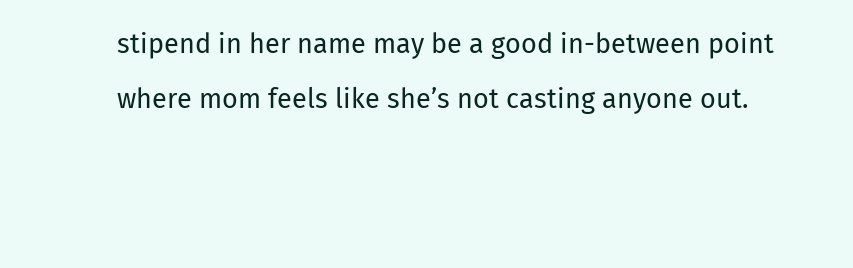stipend in her name may be a good in-between point where mom feels like she’s not casting anyone out.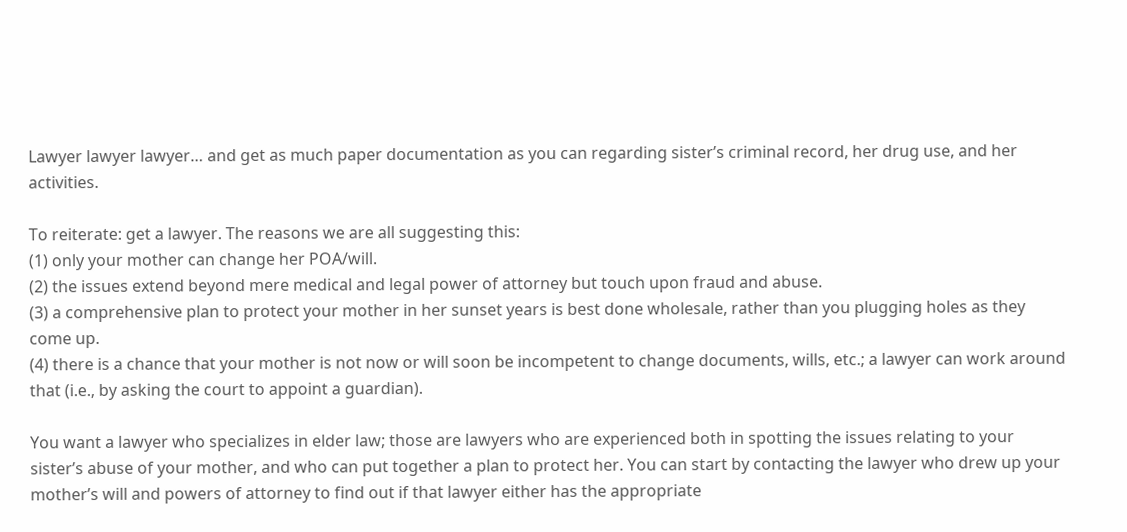Lawyer lawyer lawyer… and get as much paper documentation as you can regarding sister’s criminal record, her drug use, and her activities.

To reiterate: get a lawyer. The reasons we are all suggesting this:
(1) only your mother can change her POA/will.
(2) the issues extend beyond mere medical and legal power of attorney but touch upon fraud and abuse.
(3) a comprehensive plan to protect your mother in her sunset years is best done wholesale, rather than you plugging holes as they come up.
(4) there is a chance that your mother is not now or will soon be incompetent to change documents, wills, etc.; a lawyer can work around that (i.e., by asking the court to appoint a guardian).

You want a lawyer who specializes in elder law; those are lawyers who are experienced both in spotting the issues relating to your sister’s abuse of your mother, and who can put together a plan to protect her. You can start by contacting the lawyer who drew up your mother’s will and powers of attorney to find out if that lawyer either has the appropriate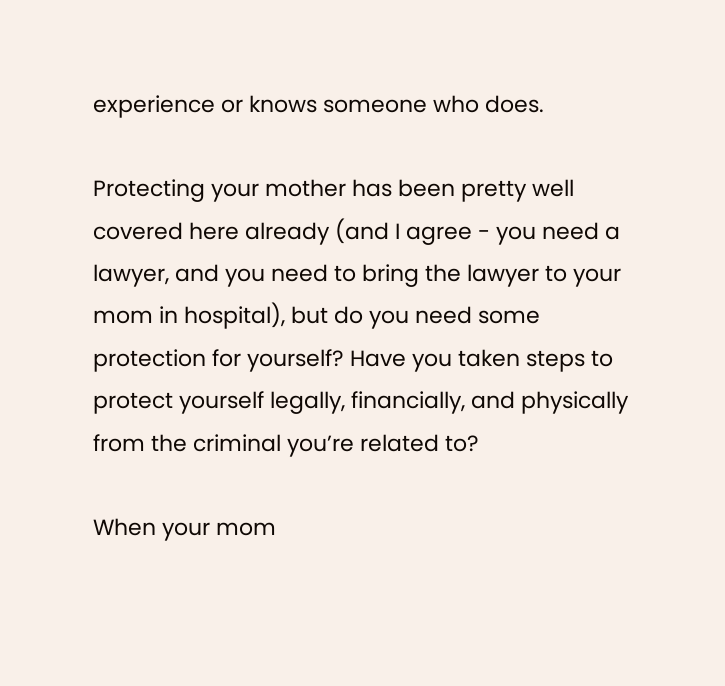experience or knows someone who does.

Protecting your mother has been pretty well covered here already (and I agree - you need a lawyer, and you need to bring the lawyer to your mom in hospital), but do you need some protection for yourself? Have you taken steps to protect yourself legally, financially, and physically from the criminal you’re related to?

When your mom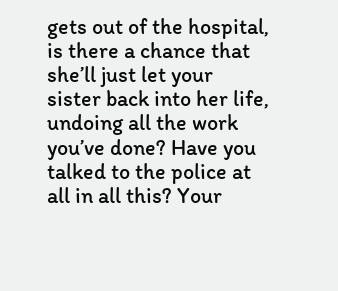gets out of the hospital, is there a chance that she’ll just let your sister back into her life, undoing all the work you’ve done? Have you talked to the police at all in all this? Your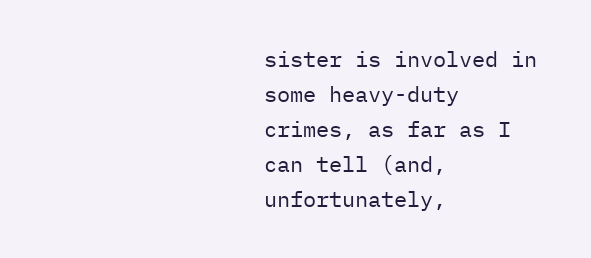sister is involved in some heavy-duty crimes, as far as I can tell (and, unfortunately,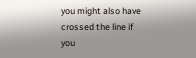you might also have crossed the line if you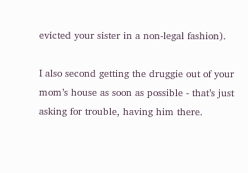evicted your sister in a non-legal fashion).

I also second getting the druggie out of your mom’s house as soon as possible - that’s just asking for trouble, having him there.